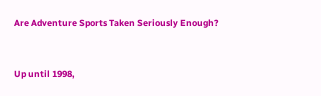Are Adventure Sports Taken Seriously Enough?


Up until 1998,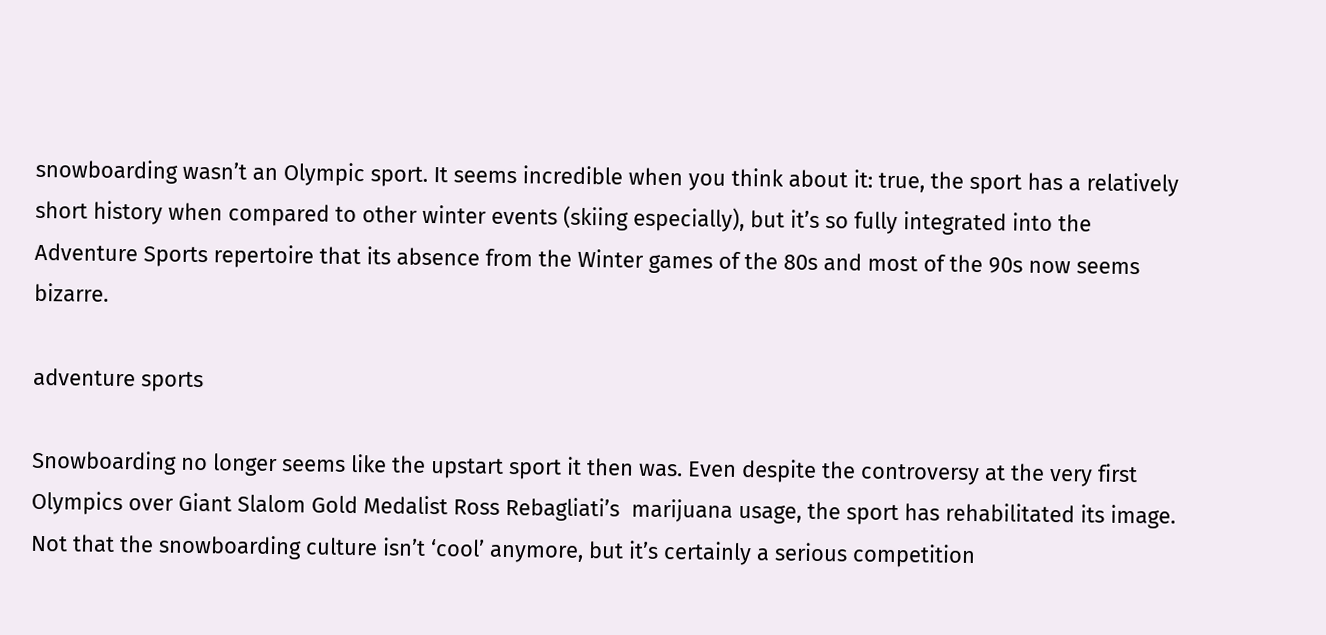snowboarding wasn’t an Olympic sport. It seems incredible when you think about it: true, the sport has a relatively short history when compared to other winter events (skiing especially), but it’s so fully integrated into the Adventure Sports repertoire that its absence from the Winter games of the 80s and most of the 90s now seems bizarre.

adventure sports

Snowboarding no longer seems like the upstart sport it then was. Even despite the controversy at the very first Olympics over Giant Slalom Gold Medalist Ross Rebagliati’s  marijuana usage, the sport has rehabilitated its image. Not that the snowboarding culture isn’t ‘cool’ anymore, but it’s certainly a serious competition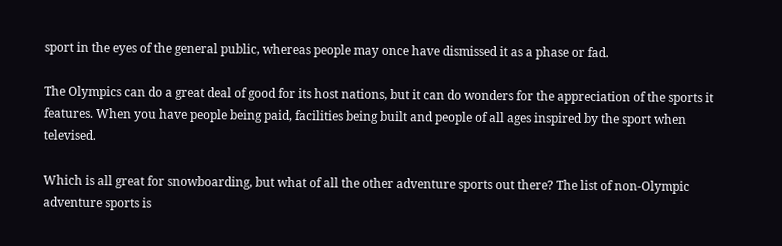sport in the eyes of the general public, whereas people may once have dismissed it as a phase or fad.

The Olympics can do a great deal of good for its host nations, but it can do wonders for the appreciation of the sports it features. When you have people being paid, facilities being built and people of all ages inspired by the sport when televised.

Which is all great for snowboarding, but what of all the other adventure sports out there? The list of non-Olympic adventure sports is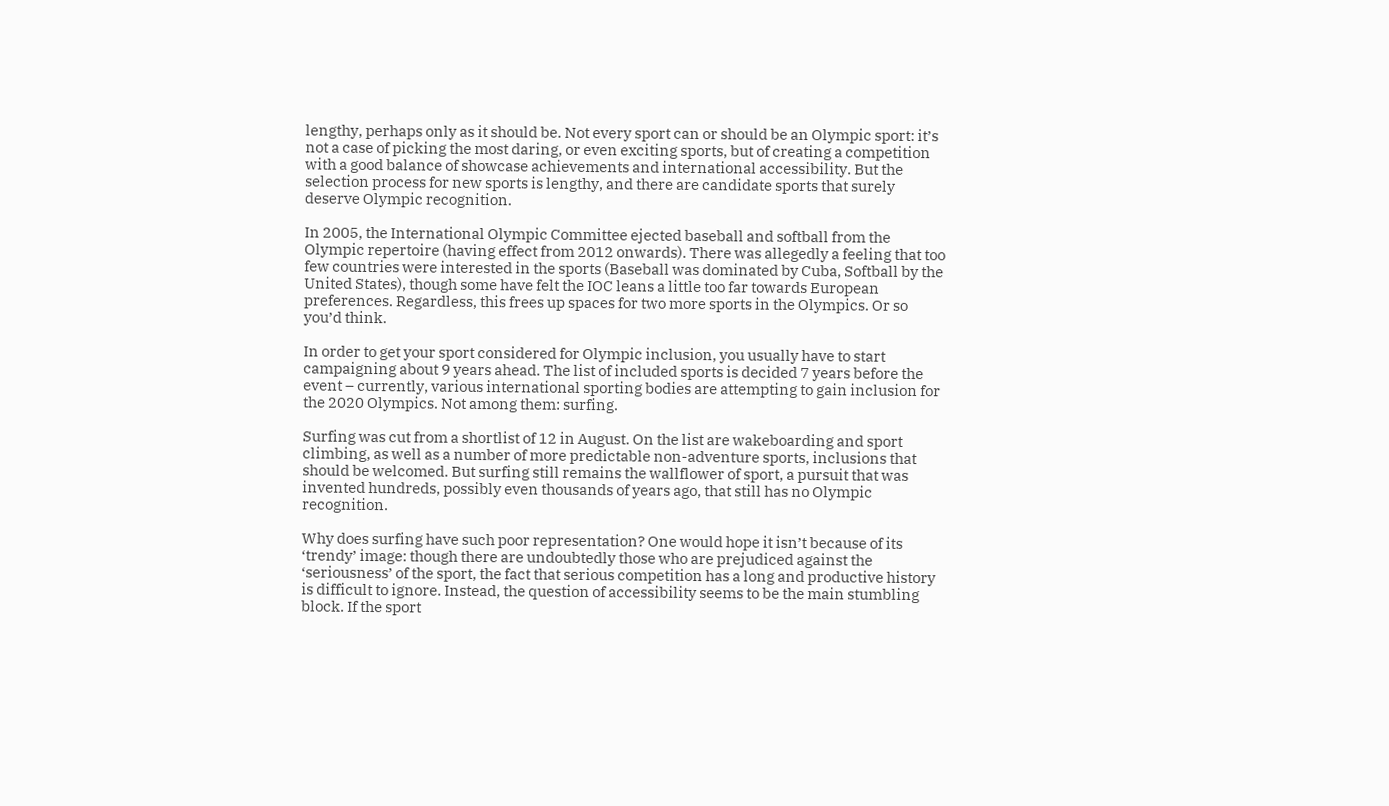lengthy, perhaps only as it should be. Not every sport can or should be an Olympic sport: it’s not a case of picking the most daring, or even exciting sports, but of creating a competition with a good balance of showcase achievements and international accessibility. But the selection process for new sports is lengthy, and there are candidate sports that surely deserve Olympic recognition.

In 2005, the International Olympic Committee ejected baseball and softball from the Olympic repertoire (having effect from 2012 onwards). There was allegedly a feeling that too few countries were interested in the sports (Baseball was dominated by Cuba, Softball by the United States), though some have felt the IOC leans a little too far towards European preferences. Regardless, this frees up spaces for two more sports in the Olympics. Or so you’d think.

In order to get your sport considered for Olympic inclusion, you usually have to start campaigning about 9 years ahead. The list of included sports is decided 7 years before the event – currently, various international sporting bodies are attempting to gain inclusion for the 2020 Olympics. Not among them: surfing.

Surfing was cut from a shortlist of 12 in August. On the list are wakeboarding and sport climbing, as well as a number of more predictable non-adventure sports, inclusions that should be welcomed. But surfing still remains the wallflower of sport, a pursuit that was invented hundreds, possibly even thousands of years ago, that still has no Olympic recognition.

Why does surfing have such poor representation? One would hope it isn’t because of its ‘trendy’ image: though there are undoubtedly those who are prejudiced against the ‘seriousness’ of the sport, the fact that serious competition has a long and productive history is difficult to ignore. Instead, the question of accessibility seems to be the main stumbling block. If the sport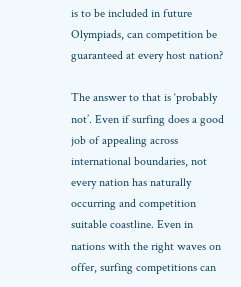is to be included in future Olympiads, can competition be guaranteed at every host nation?

The answer to that is ‘probably not’. Even if surfing does a good job of appealing across international boundaries, not every nation has naturally occurring and competition suitable coastline. Even in nations with the right waves on offer, surfing competitions can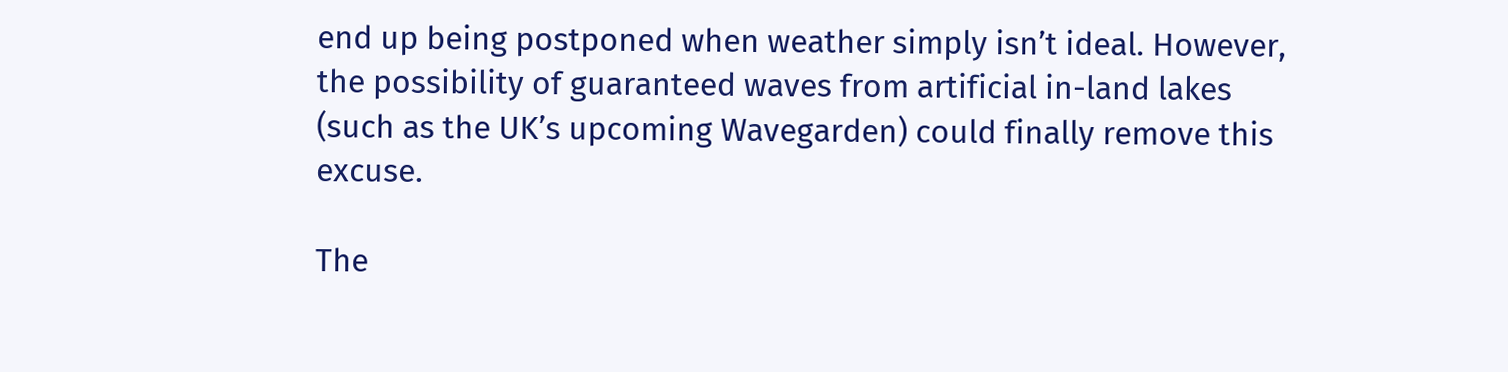end up being postponed when weather simply isn’t ideal. However, the possibility of guaranteed waves from artificial in-land lakes (such as the UK’s upcoming Wavegarden) could finally remove this excuse.

The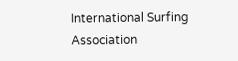International Surfing Association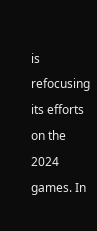is refocusing its efforts on the 2024 games. In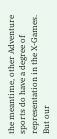the meantime, other Adventure sports do have a degree of representation in the X-Games. But our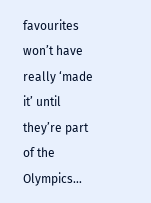favourites won’t have really ‘made it’ until they’re part of the Olympics…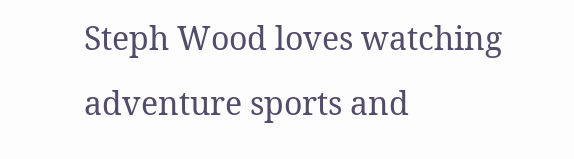Steph Wood loves watching adventure sports and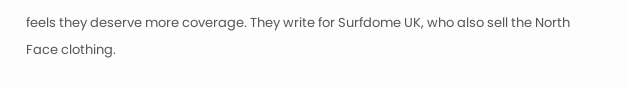feels they deserve more coverage. They write for Surfdome UK, who also sell the North Face clothing.